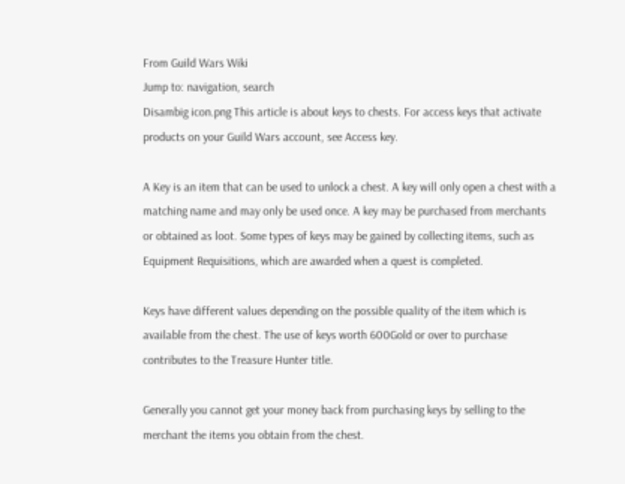From Guild Wars Wiki
Jump to: navigation, search
Disambig icon.png This article is about keys to chests. For access keys that activate products on your Guild Wars account, see Access key.

A Key is an item that can be used to unlock a chest. A key will only open a chest with a matching name and may only be used once. A key may be purchased from merchants or obtained as loot. Some types of keys may be gained by collecting items, such as Equipment Requisitions, which are awarded when a quest is completed.

Keys have different values depending on the possible quality of the item which is available from the chest. The use of keys worth 600Gold or over to purchase contributes to the Treasure Hunter title.

Generally you cannot get your money back from purchasing keys by selling to the merchant the items you obtain from the chest.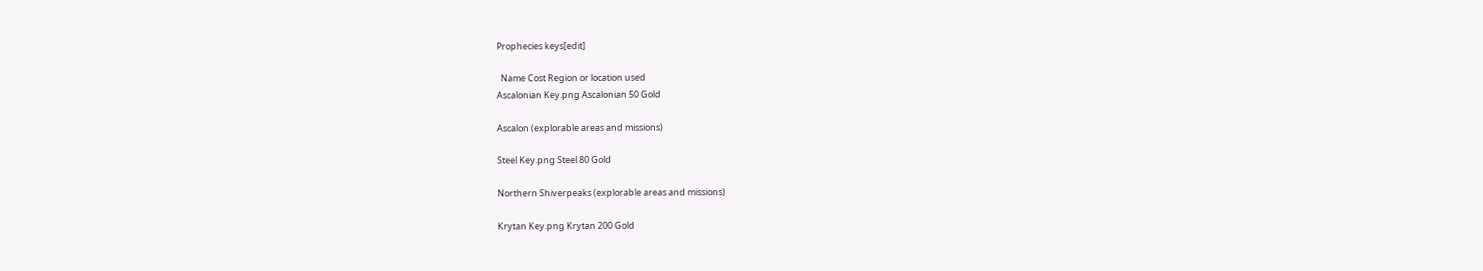Prophecies keys[edit]

  Name Cost Region or location used
Ascalonian Key.png Ascalonian 50 Gold

Ascalon (explorable areas and missions)

Steel Key.png Steel 80 Gold

Northern Shiverpeaks (explorable areas and missions)

Krytan Key.png Krytan 200 Gold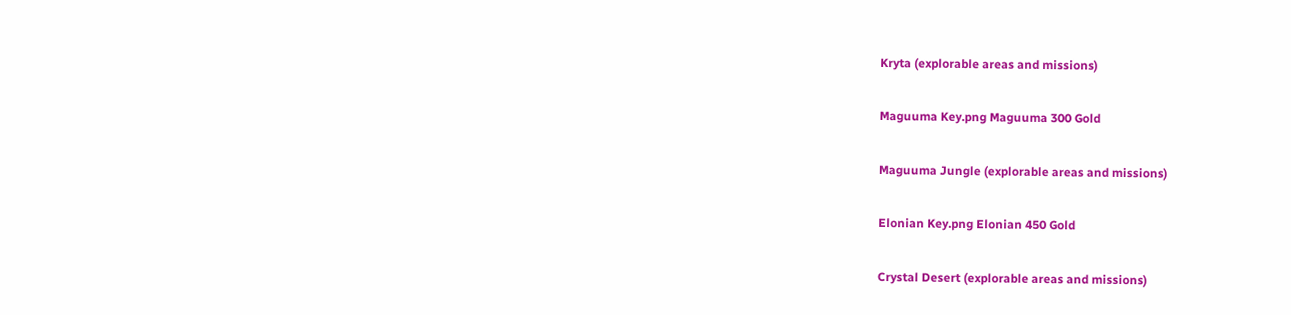Kryta (explorable areas and missions)

Maguuma Key.png Maguuma 300 Gold

Maguuma Jungle (explorable areas and missions)

Elonian Key.png Elonian 450 Gold

Crystal Desert (explorable areas and missions)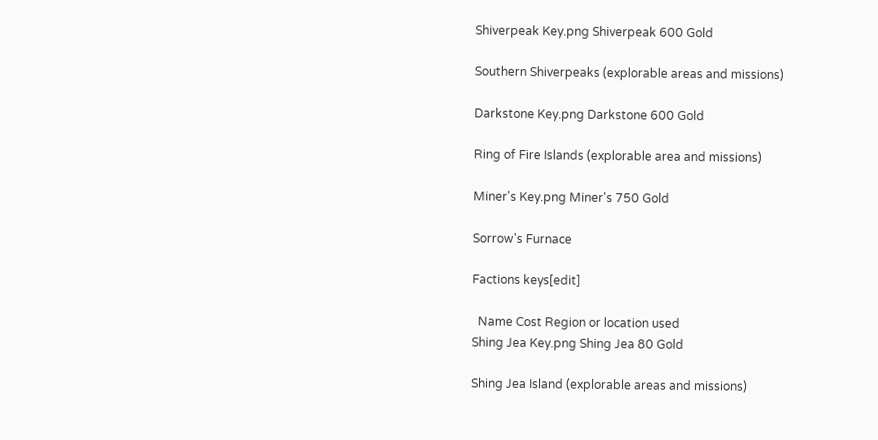Shiverpeak Key.png Shiverpeak 600 Gold

Southern Shiverpeaks (explorable areas and missions)

Darkstone Key.png Darkstone 600 Gold

Ring of Fire Islands (explorable area and missions)

Miner's Key.png Miner's 750 Gold

Sorrow's Furnace

Factions keys[edit]

  Name Cost Region or location used
Shing Jea Key.png Shing Jea 80 Gold

Shing Jea Island (explorable areas and missions)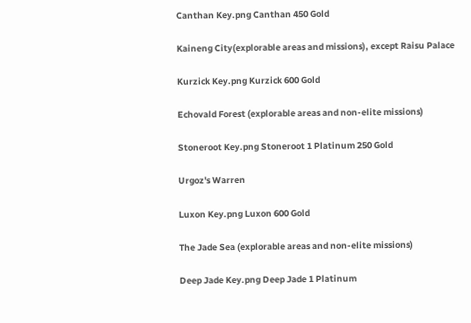Canthan Key.png Canthan 450 Gold

Kaineng City(explorable areas and missions), except Raisu Palace

Kurzick Key.png Kurzick 600 Gold

Echovald Forest (explorable areas and non-elite missions)

Stoneroot Key.png Stoneroot 1 Platinum 250 Gold

Urgoz's Warren

Luxon Key.png Luxon 600 Gold

The Jade Sea (explorable areas and non-elite missions)

Deep Jade Key.png Deep Jade 1 Platinum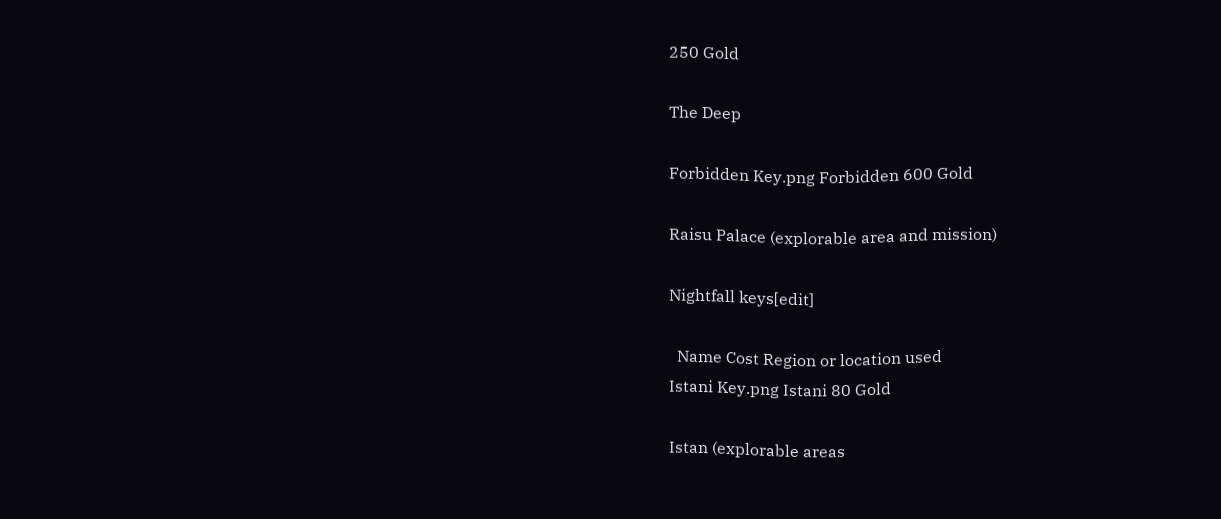250 Gold

The Deep

Forbidden Key.png Forbidden 600 Gold

Raisu Palace (explorable area and mission)

Nightfall keys[edit]

  Name Cost Region or location used
Istani Key.png Istani 80 Gold

Istan (explorable areas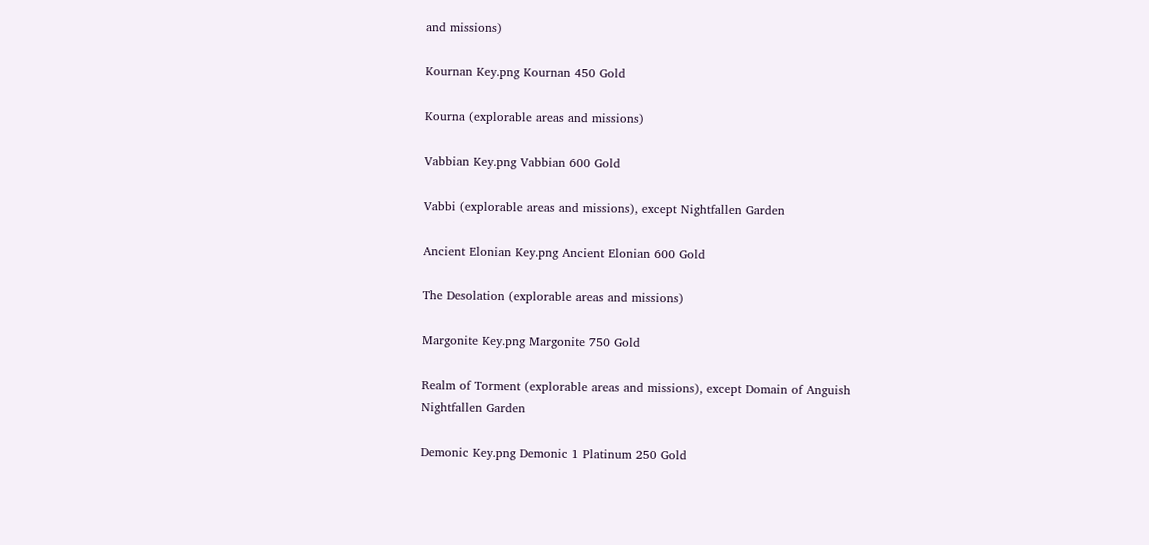and missions)

Kournan Key.png Kournan 450 Gold

Kourna (explorable areas and missions)

Vabbian Key.png Vabbian 600 Gold

Vabbi (explorable areas and missions), except Nightfallen Garden

Ancient Elonian Key.png Ancient Elonian 600 Gold

The Desolation (explorable areas and missions)

Margonite Key.png Margonite 750 Gold

Realm of Torment (explorable areas and missions), except Domain of Anguish
Nightfallen Garden

Demonic Key.png Demonic 1 Platinum 250 Gold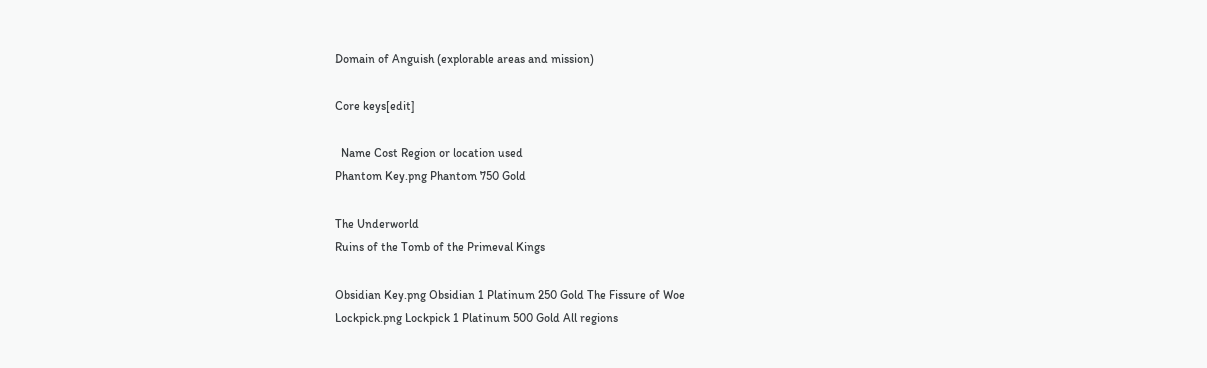Domain of Anguish (explorable areas and mission)

Core keys[edit]

  Name Cost Region or location used
Phantom Key.png Phantom 750 Gold

The Underworld
Ruins of the Tomb of the Primeval Kings

Obsidian Key.png Obsidian 1 Platinum 250 Gold The Fissure of Woe
Lockpick.png Lockpick 1 Platinum 500 Gold All regions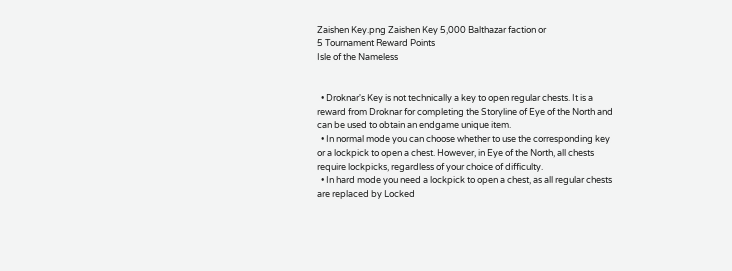Zaishen Key.png Zaishen Key 5,000 Balthazar faction or
5 Tournament Reward Points
Isle of the Nameless


  • Droknar's Key is not technically a key to open regular chests. It is a reward from Droknar for completing the Storyline of Eye of the North and can be used to obtain an endgame unique item.
  • In normal mode you can choose whether to use the corresponding key or a lockpick to open a chest. However, in Eye of the North, all chests require lockpicks, regardless of your choice of difficulty.
  • In hard mode you need a lockpick to open a chest, as all regular chests are replaced by Locked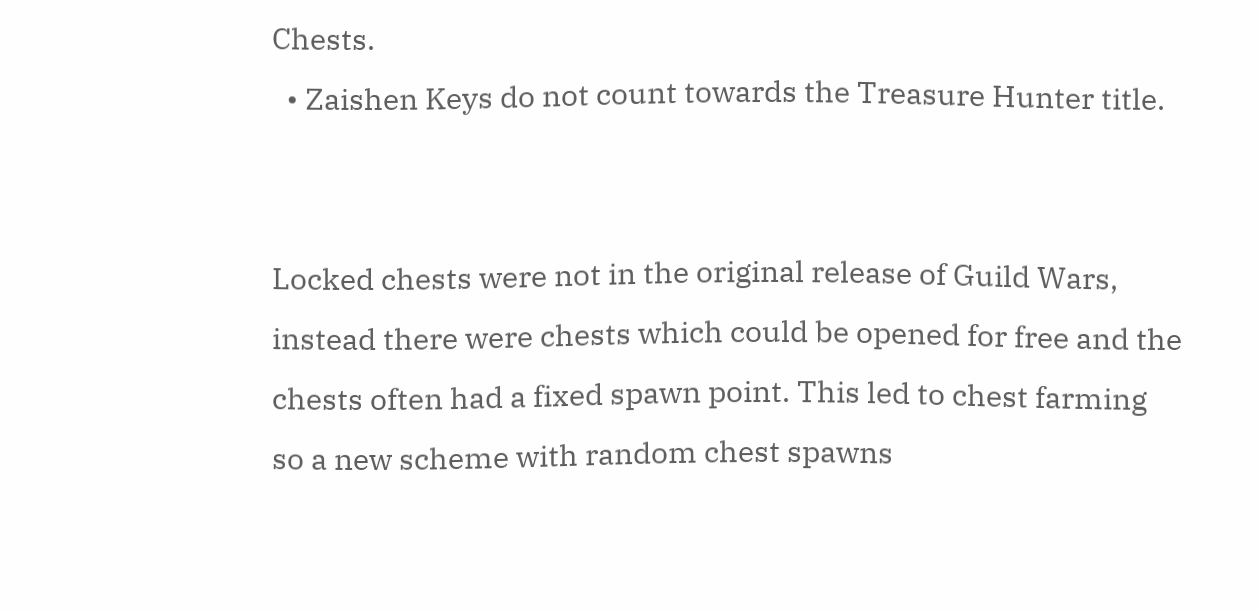Chests.
  • Zaishen Keys do not count towards the Treasure Hunter title.


Locked chests were not in the original release of Guild Wars, instead there were chests which could be opened for free and the chests often had a fixed spawn point. This led to chest farming so a new scheme with random chest spawns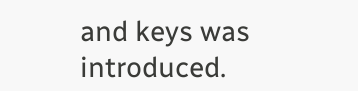and keys was introduced.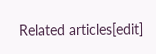Related articles[edit]